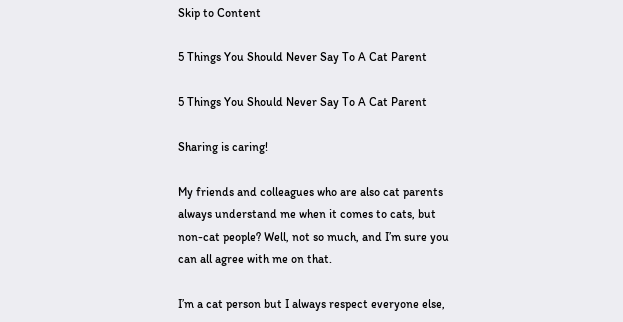Skip to Content

5 Things You Should Never Say To A Cat Parent

5 Things You Should Never Say To A Cat Parent

Sharing is caring!

My friends and colleagues who are also cat parents always understand me when it comes to cats, but non-cat people? Well, not so much, and I’m sure you can all agree with me on that.

I’m a cat person but I always respect everyone else,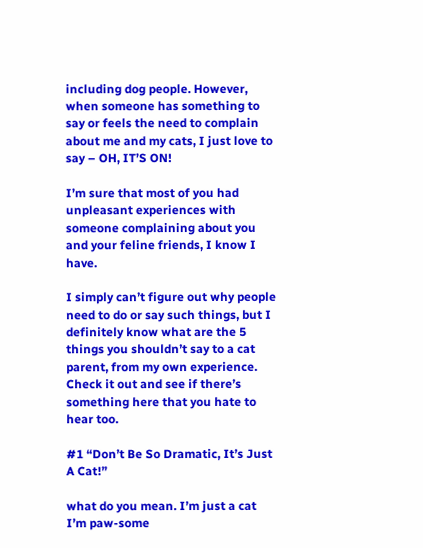including dog people. However, when someone has something to say or feels the need to complain about me and my cats, I just love to say – OH, IT’S ON!

I’m sure that most of you had unpleasant experiences with someone complaining about you and your feline friends, I know I have.

I simply can’t figure out why people need to do or say such things, but I definitely know what are the 5 things you shouldn’t say to a cat parent, from my own experience. Check it out and see if there’s something here that you hate to hear too.

#1 “Don’t Be So Dramatic, It’s Just A Cat!”

what do you mean. I’m just a cat I’m paw-some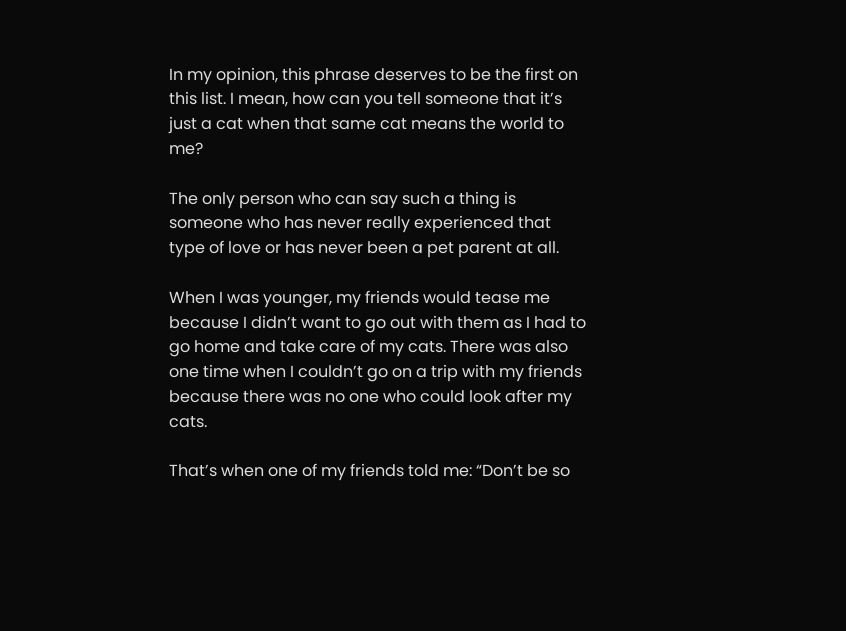In my opinion, this phrase deserves to be the first on this list. I mean, how can you tell someone that it’s just a cat when that same cat means the world to me?

The only person who can say such a thing is someone who has never really experienced that type of love or has never been a pet parent at all.

When I was younger, my friends would tease me because I didn’t want to go out with them as I had to go home and take care of my cats. There was also one time when I couldn’t go on a trip with my friends because there was no one who could look after my cats.

That’s when one of my friends told me: “Don’t be so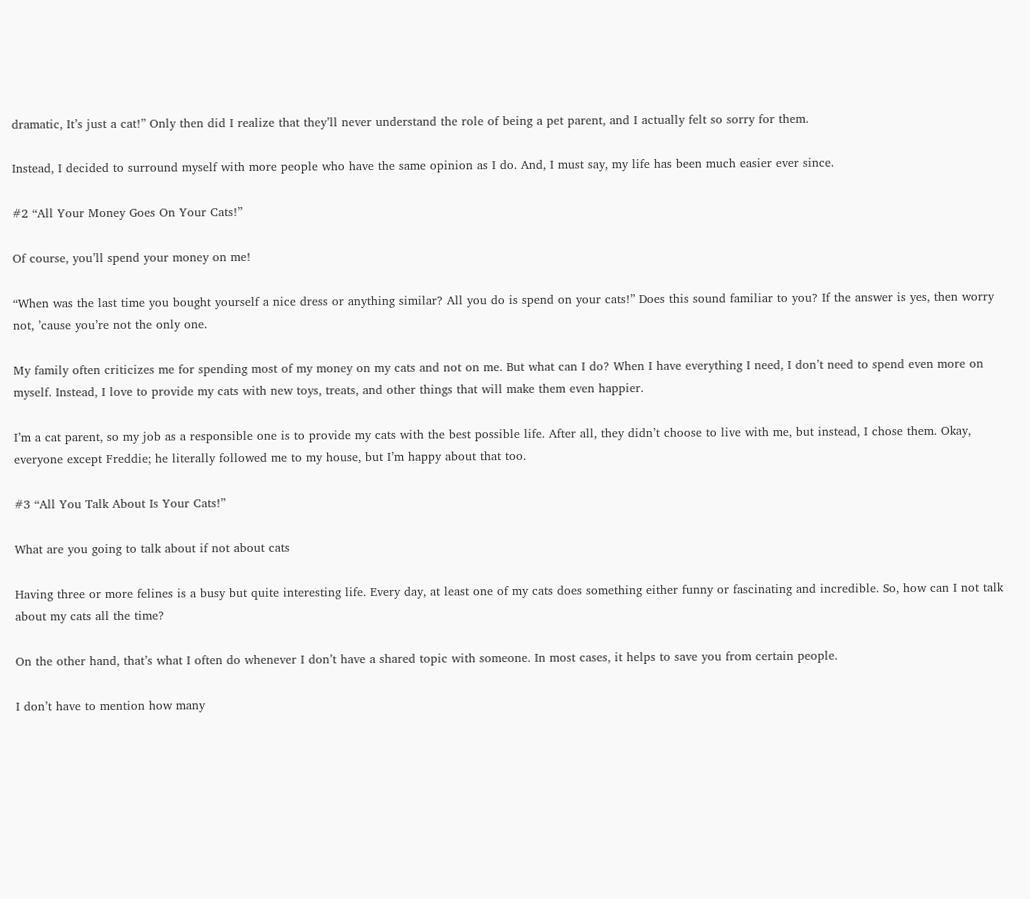dramatic, It’s just a cat!” Only then did I realize that they’ll never understand the role of being a pet parent, and I actually felt so sorry for them.

Instead, I decided to surround myself with more people who have the same opinion as I do. And, I must say, my life has been much easier ever since.

#2 “All Your Money Goes On Your Cats!”

Of course, you’ll spend your money on me!

“When was the last time you bought yourself a nice dress or anything similar? All you do is spend on your cats!” Does this sound familiar to you? If the answer is yes, then worry not, ’cause you’re not the only one.

My family often criticizes me for spending most of my money on my cats and not on me. But what can I do? When I have everything I need, I don’t need to spend even more on myself. Instead, I love to provide my cats with new toys, treats, and other things that will make them even happier.

I’m a cat parent, so my job as a responsible one is to provide my cats with the best possible life. After all, they didn’t choose to live with me, but instead, I chose them. Okay, everyone except Freddie; he literally followed me to my house, but I’m happy about that too.

#3 “All You Talk About Is Your Cats!”

What are you going to talk about if not about cats

Having three or more felines is a busy but quite interesting life. Every day, at least one of my cats does something either funny or fascinating and incredible. So, how can I not talk about my cats all the time?

On the other hand, that’s what I often do whenever I don’t have a shared topic with someone. In most cases, it helps to save you from certain people.

I don’t have to mention how many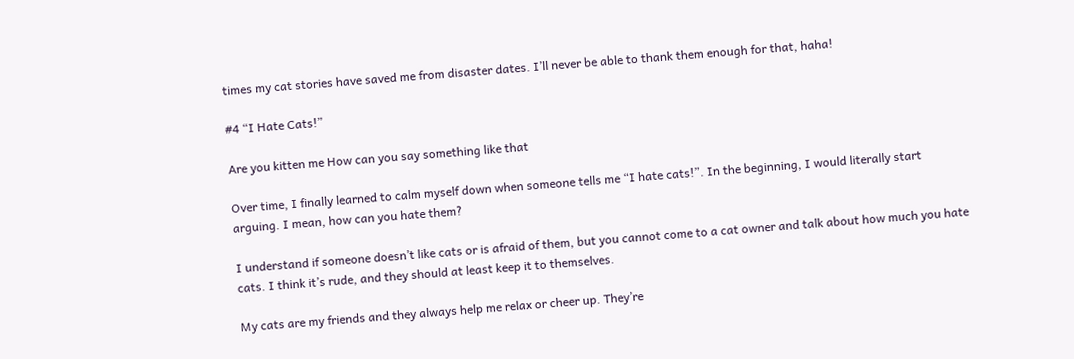times my cat stories have saved me from disaster dates. I’ll never be able to thank them enough for that, haha!

#4 “I Hate Cats!”

Are you kitten me How can you say something like that

Over time, I finally learned to calm myself down when someone tells me “I hate cats!”. In the beginning, I would literally start arguing. I mean, how can you hate them?

I understand if someone doesn’t like cats or is afraid of them, but you cannot come to a cat owner and talk about how much you hate cats. I think it’s rude, and they should at least keep it to themselves.

My cats are my friends and they always help me relax or cheer up. They’re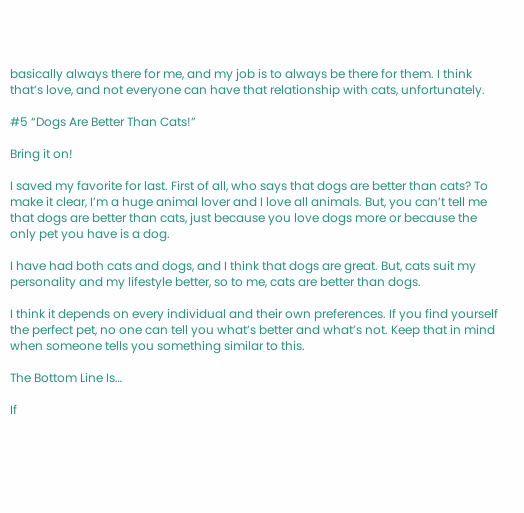basically always there for me, and my job is to always be there for them. I think that’s love, and not everyone can have that relationship with cats, unfortunately.

#5 “Dogs Are Better Than Cats!”

Bring it on!

I saved my favorite for last. First of all, who says that dogs are better than cats? To make it clear, I’m a huge animal lover and I love all animals. But, you can’t tell me that dogs are better than cats, just because you love dogs more or because the only pet you have is a dog.

I have had both cats and dogs, and I think that dogs are great. But, cats suit my personality and my lifestyle better, so to me, cats are better than dogs.

I think it depends on every individual and their own preferences. If you find yourself the perfect pet, no one can tell you what’s better and what’s not. Keep that in mind when someone tells you something similar to this.

The Bottom Line Is…

If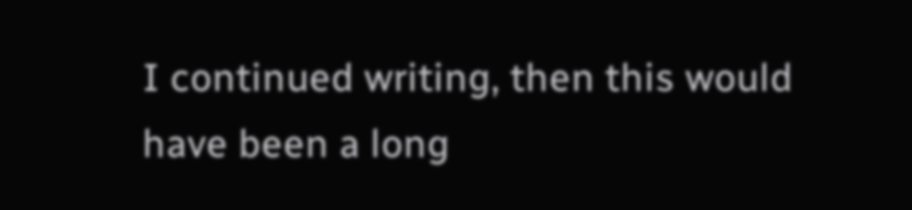I continued writing, then this would have been a long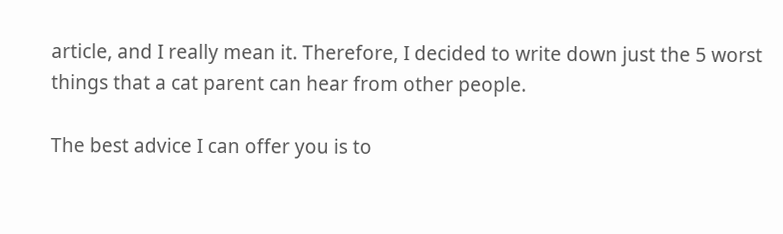article, and I really mean it. Therefore, I decided to write down just the 5 worst things that a cat parent can hear from other people.

The best advice I can offer you is to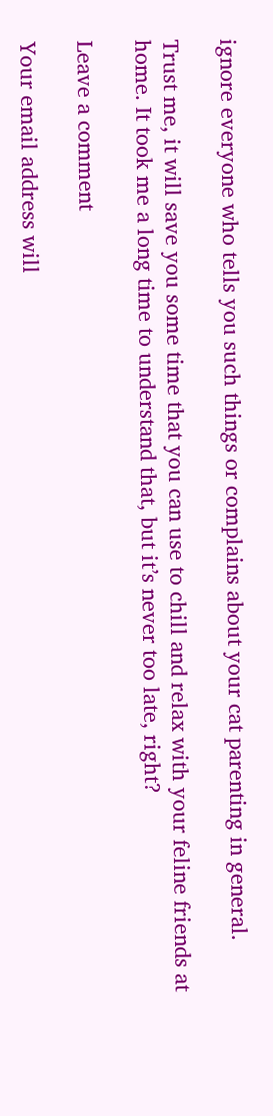ignore everyone who tells you such things or complains about your cat parenting in general.

Trust me, it will save you some time that you can use to chill and relax with your feline friends at home. It took me a long time to understand that, but it’s never too late, right?

Leave a comment

Your email address will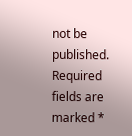not be published. Required fields are marked *